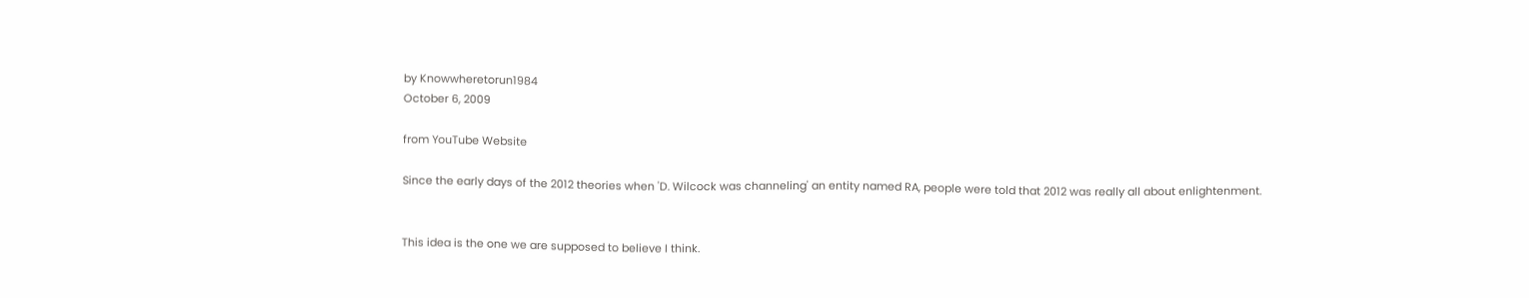by Knowwheretorun1984
October 6, 2009

from YouTube Website

Since the early days of the 2012 theories when 'D. Wilcock was channeling' an entity named RA, people were told that 2012 was really all about enlightenment.


This idea is the one we are supposed to believe I think.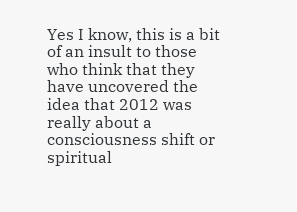Yes I know, this is a bit of an insult to those who think that they have uncovered the idea that 2012 was really about a consciousness shift or spiritual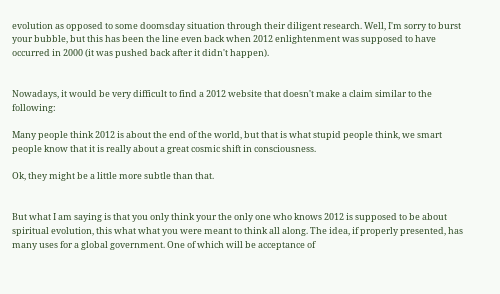evolution as opposed to some doomsday situation through their diligent research. Well, I'm sorry to burst your bubble, but this has been the line even back when 2012 enlightenment was supposed to have occurred in 2000 (it was pushed back after it didn't happen).


Nowadays, it would be very difficult to find a 2012 website that doesn't make a claim similar to the following:

Many people think 2012 is about the end of the world, but that is what stupid people think, we smart people know that it is really about a great cosmic shift in consciousness.

Ok, they might be a little more subtle than that.


But what I am saying is that you only think your the only one who knows 2012 is supposed to be about spiritual evolution, this what what you were meant to think all along. The idea, if properly presented, has many uses for a global government. One of which will be acceptance of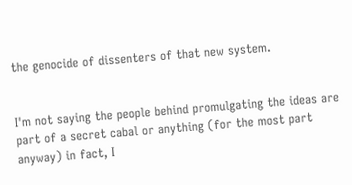the genocide of dissenters of that new system.


I'm not saying the people behind promulgating the ideas are part of a secret cabal or anything (for the most part anyway) in fact, I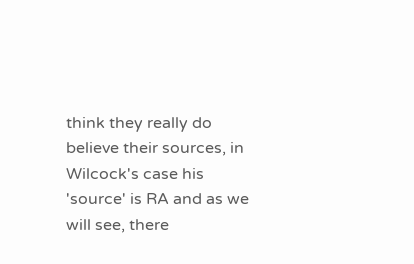think they really do believe their sources, in Wilcock's case his 'source' is RA and as we will see, there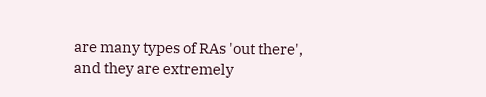are many types of RAs 'out there', and they are extremely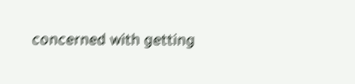concerned with getting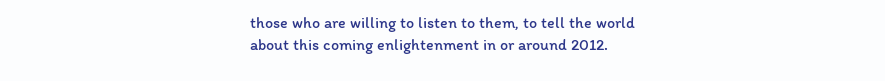those who are willing to listen to them, to tell the world about this coming enlightenment in or around 2012.